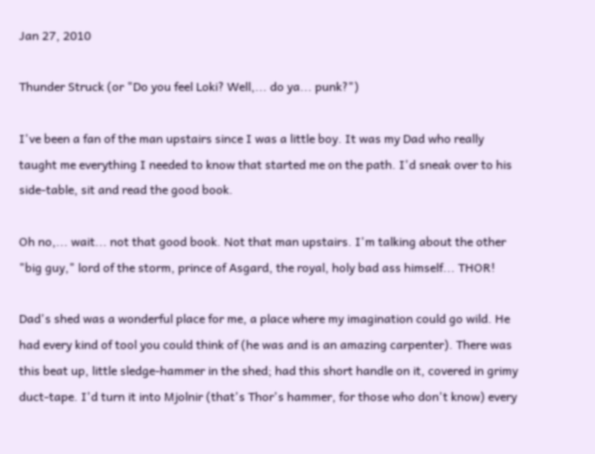Jan 27, 2010

Thunder Struck (or "Do you feel Loki? Well,... do ya... punk?")

I've been a fan of the man upstairs since I was a little boy. It was my Dad who really taught me everything I needed to know that started me on the path. I'd sneak over to his side-table, sit and read the good book.

Oh no,... wait... not that good book. Not that man upstairs. I'm talking about the other "big guy," lord of the storm, prince of Asgard, the royal, holy bad ass himself... THOR!

Dad's shed was a wonderful place for me, a place where my imagination could go wild. He had every kind of tool you could think of (he was and is an amazing carpenter). There was this beat up, little sledge-hammer in the shed; had this short handle on it, covered in grimy duct-tape. I'd turn it into Mjolnir (that's Thor's hammer, for those who don't know) every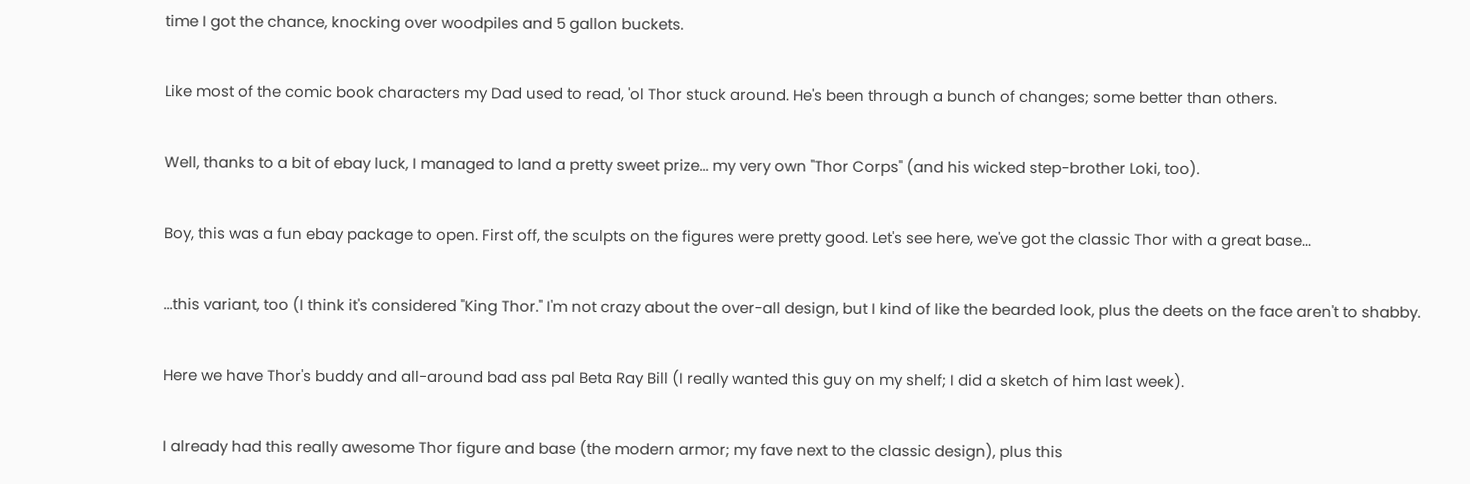time I got the chance, knocking over woodpiles and 5 gallon buckets.

Like most of the comic book characters my Dad used to read, 'ol Thor stuck around. He's been through a bunch of changes; some better than others.

Well, thanks to a bit of ebay luck, I managed to land a pretty sweet prize... my very own "Thor Corps" (and his wicked step-brother Loki, too).

Boy, this was a fun ebay package to open. First off, the sculpts on the figures were pretty good. Let's see here, we've got the classic Thor with a great base...

...this variant, too (I think it's considered "King Thor." I'm not crazy about the over-all design, but I kind of like the bearded look, plus the deets on the face aren't to shabby.

Here we have Thor's buddy and all-around bad ass pal Beta Ray Bill (I really wanted this guy on my shelf; I did a sketch of him last week).

I already had this really awesome Thor figure and base (the modern armor; my fave next to the classic design), plus this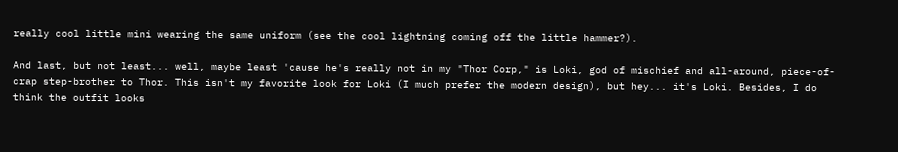really cool little mini wearing the same uniform (see the cool lightning coming off the little hammer?).

And last, but not least... well, maybe least 'cause he's really not in my "Thor Corp," is Loki, god of mischief and all-around, piece-of-crap step-brother to Thor. This isn't my favorite look for Loki (I much prefer the modern design), but hey... it's Loki. Besides, I do think the outfit looks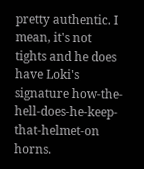pretty authentic. I mean, it's not tights and he does have Loki's signature how-the-hell-does-he-keep-that-helmet-on horns.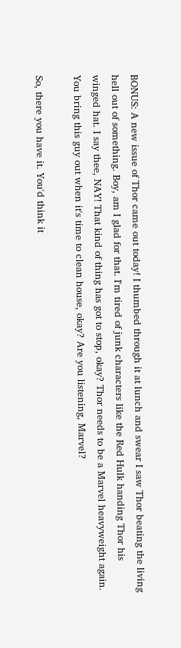BONUS: A new issue of Thor came out today! I thumbed through it at lunch and swear I saw Thor beating the living hell out of something. Boy, am I glad for that. I'm tired of junk characters like the Red Hulk handing Thor his winged hat. I say thee, NAY! That kind of thing has got to stop, okay? Thor needs to be a Marvel heavyweight again. You bring this guy out when it's time to clean house, okay? Are you listening, Marvel?

So, there you have it. You'd think it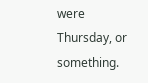were Thursday, or something.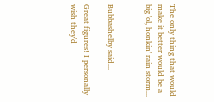The only thing that would make it better would be a big 'ol, honkin' rain storm...


Bubbashelby said...

Great figures! I personally wish they'd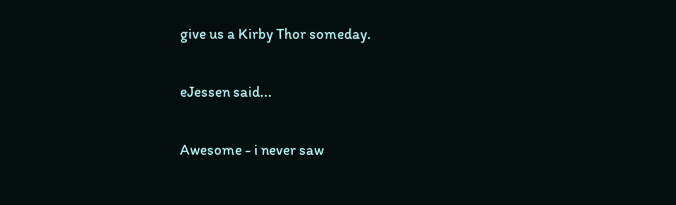give us a Kirby Thor someday.

eJessen said...

Awesome - i never saw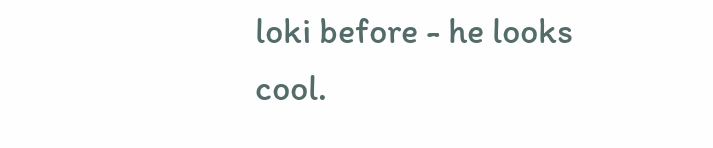loki before - he looks cool.